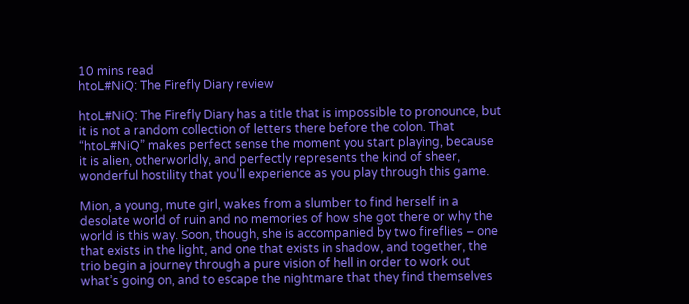10 mins read
htoL#NiQ: The Firefly Diary review

htoL#NiQ: The Firefly Diary has a title that is impossible to pronounce, but it is not a random collection of letters there before the colon. That “htoL#NiQ” makes perfect sense the moment you start playing, because it is alien, otherworldly, and perfectly represents the kind of sheer, wonderful hostility that you’ll experience as you play through this game.

Mion, a young, mute girl, wakes from a slumber to find herself in a desolate world of ruin and no memories of how she got there or why the world is this way. Soon, though, she is accompanied by two fireflies – one that exists in the light, and one that exists in shadow, and together, the trio begin a journey through a pure vision of hell in order to work out what’s going on, and to escape the nightmare that they find themselves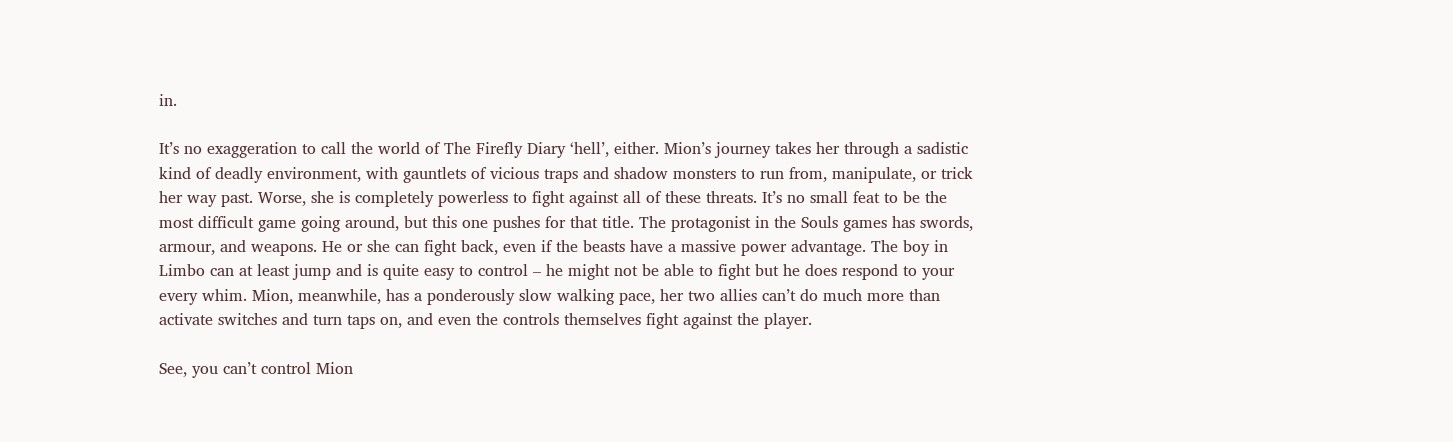in.

It’s no exaggeration to call the world of The Firefly Diary ‘hell’, either. Mion’s journey takes her through a sadistic kind of deadly environment, with gauntlets of vicious traps and shadow monsters to run from, manipulate, or trick her way past. Worse, she is completely powerless to fight against all of these threats. It’s no small feat to be the most difficult game going around, but this one pushes for that title. The protagonist in the Souls games has swords, armour, and weapons. He or she can fight back, even if the beasts have a massive power advantage. The boy in Limbo can at least jump and is quite easy to control – he might not be able to fight but he does respond to your every whim. Mion, meanwhile, has a ponderously slow walking pace, her two allies can’t do much more than activate switches and turn taps on, and even the controls themselves fight against the player.

See, you can’t control Mion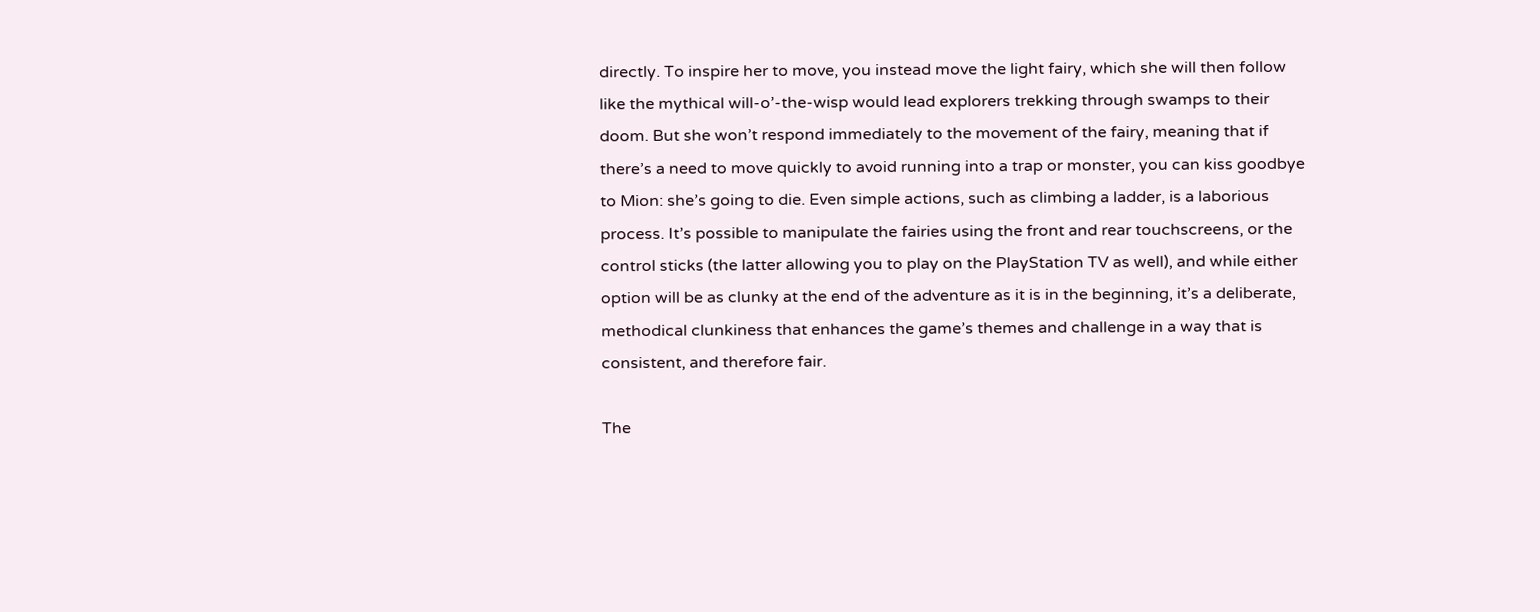directly. To inspire her to move, you instead move the light fairy, which she will then follow like the mythical will-o’-the-wisp would lead explorers trekking through swamps to their doom. But she won’t respond immediately to the movement of the fairy, meaning that if there’s a need to move quickly to avoid running into a trap or monster, you can kiss goodbye to Mion: she’s going to die. Even simple actions, such as climbing a ladder, is a laborious process. It’s possible to manipulate the fairies using the front and rear touchscreens, or the control sticks (the latter allowing you to play on the PlayStation TV as well), and while either option will be as clunky at the end of the adventure as it is in the beginning, it’s a deliberate, methodical clunkiness that enhances the game’s themes and challenge in a way that is consistent, and therefore fair.

The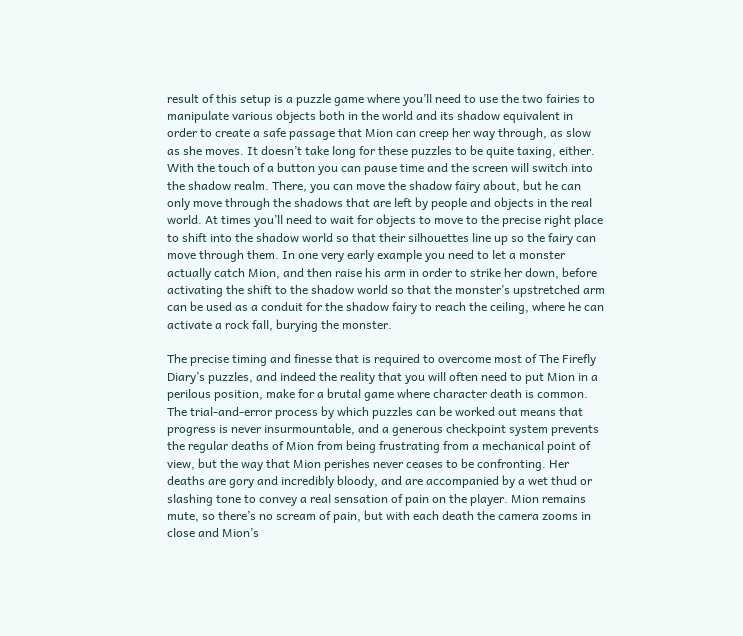result of this setup is a puzzle game where you’ll need to use the two fairies to manipulate various objects both in the world and its shadow equivalent in order to create a safe passage that Mion can creep her way through, as slow as she moves. It doesn’t take long for these puzzles to be quite taxing, either. With the touch of a button you can pause time and the screen will switch into the shadow realm. There, you can move the shadow fairy about, but he can only move through the shadows that are left by people and objects in the real world. At times you’ll need to wait for objects to move to the precise right place to shift into the shadow world so that their silhouettes line up so the fairy can move through them. In one very early example you need to let a monster actually catch Mion, and then raise his arm in order to strike her down, before activating the shift to the shadow world so that the monster’s upstretched arm can be used as a conduit for the shadow fairy to reach the ceiling, where he can activate a rock fall, burying the monster.

The precise timing and finesse that is required to overcome most of The Firefly Diary’s puzzles, and indeed the reality that you will often need to put Mion in a perilous position, make for a brutal game where character death is common. The trial-and-error process by which puzzles can be worked out means that progress is never insurmountable, and a generous checkpoint system prevents the regular deaths of Mion from being frustrating from a mechanical point of view, but the way that Mion perishes never ceases to be confronting. Her deaths are gory and incredibly bloody, and are accompanied by a wet thud or slashing tone to convey a real sensation of pain on the player. Mion remains mute, so there’s no scream of pain, but with each death the camera zooms in close and Mion’s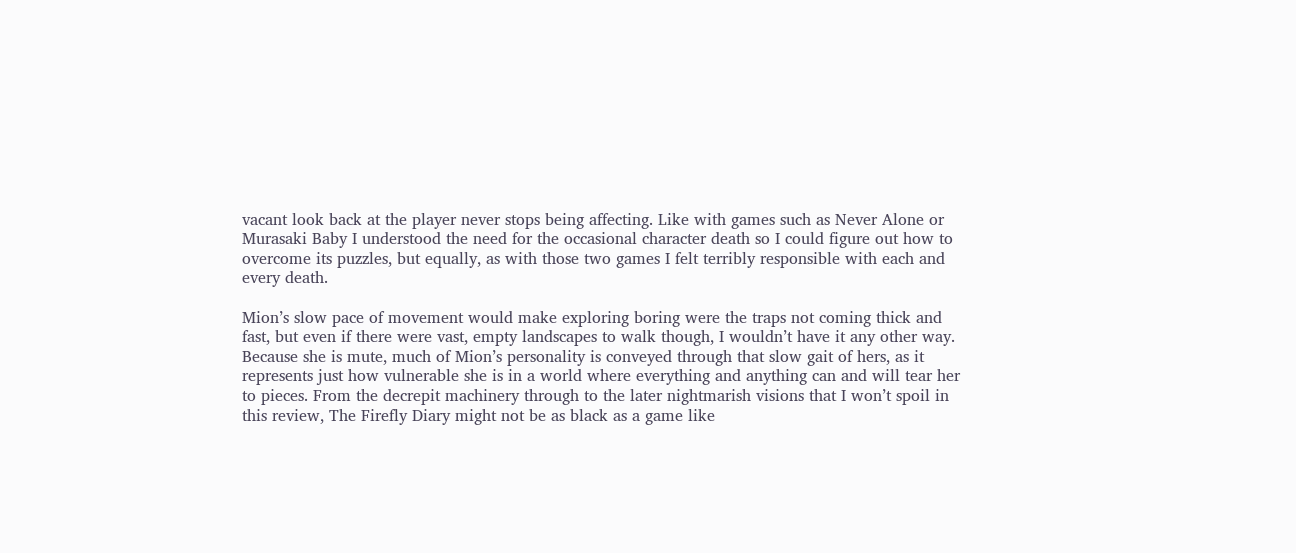vacant look back at the player never stops being affecting. Like with games such as Never Alone or Murasaki Baby I understood the need for the occasional character death so I could figure out how to overcome its puzzles, but equally, as with those two games I felt terribly responsible with each and every death.

Mion’s slow pace of movement would make exploring boring were the traps not coming thick and fast, but even if there were vast, empty landscapes to walk though, I wouldn’t have it any other way. Because she is mute, much of Mion’s personality is conveyed through that slow gait of hers, as it represents just how vulnerable she is in a world where everything and anything can and will tear her to pieces. From the decrepit machinery through to the later nightmarish visions that I won’t spoil in this review, The Firefly Diary might not be as black as a game like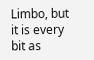Limbo, but it is every bit as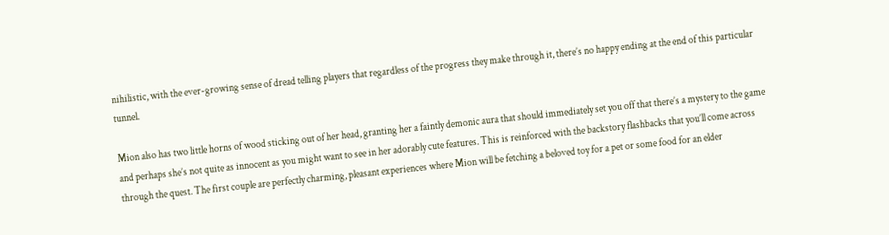nihilistic, with the ever-growing sense of dread telling players that regardless of the progress they make through it, there’s no happy ending at the end of this particular tunnel.

Mion also has two little horns of wood sticking out of her head, granting her a faintly demonic aura that should immediately set you off that there’s a mystery to the game and perhaps she’s not quite as innocent as you might want to see in her adorably cute features. This is reinforced with the backstory flashbacks that you’ll come across through the quest. The first couple are perfectly charming, pleasant experiences where Mion will be fetching a beloved toy for a pet or some food for an elder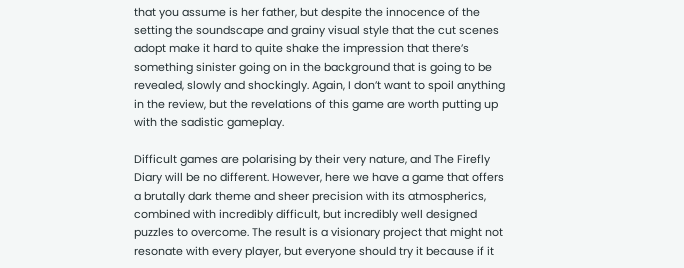that you assume is her father, but despite the innocence of the setting the soundscape and grainy visual style that the cut scenes adopt make it hard to quite shake the impression that there’s something sinister going on in the background that is going to be revealed, slowly and shockingly. Again, I don’t want to spoil anything in the review, but the revelations of this game are worth putting up with the sadistic gameplay.

Difficult games are polarising by their very nature, and The Firefly Diary will be no different. However, here we have a game that offers a brutally dark theme and sheer precision with its atmospherics, combined with incredibly difficult, but incredibly well designed puzzles to overcome. The result is a visionary project that might not resonate with every player, but everyone should try it because if it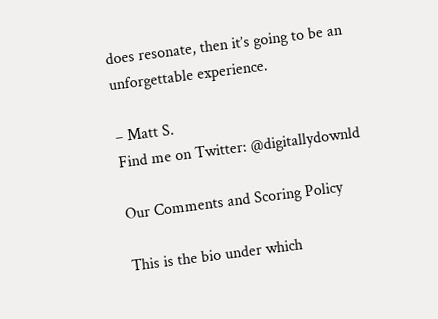does resonate, then it’s going to be an unforgettable experience.

– Matt S.
Find me on Twitter: @digitallydownld

Our Comments and Scoring Policy

This is the bio under which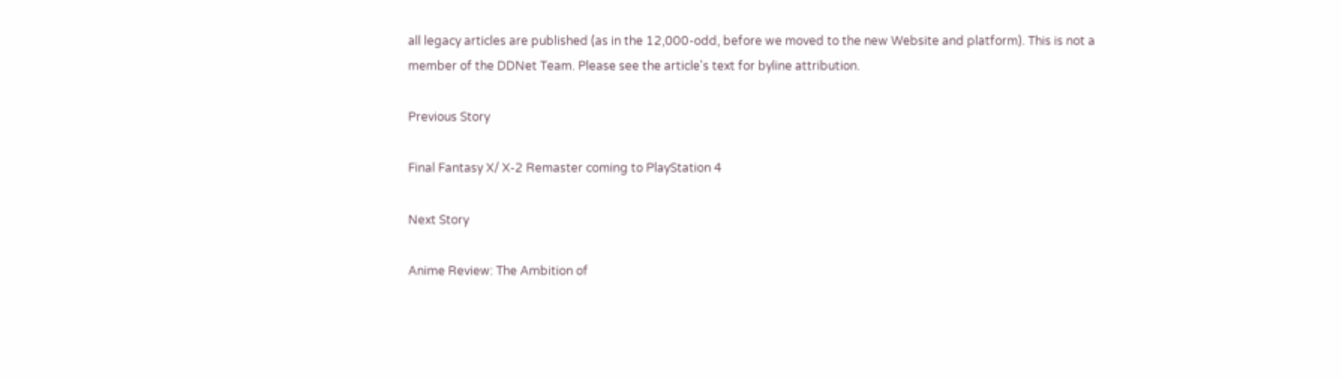all legacy articles are published (as in the 12,000-odd, before we moved to the new Website and platform). This is not a member of the DDNet Team. Please see the article's text for byline attribution.

Previous Story

Final Fantasy X/ X-2 Remaster coming to PlayStation 4

Next Story

Anime Review: The Ambition of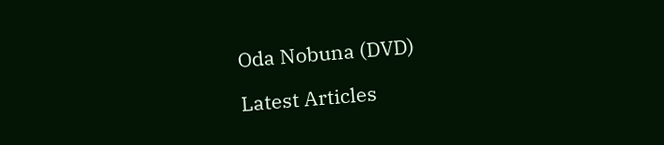Oda Nobuna (DVD)

Latest Articles